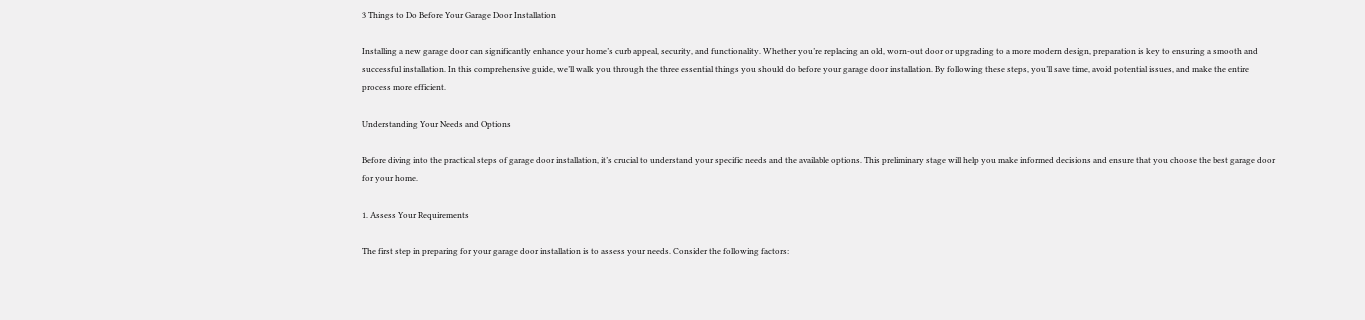3 Things to Do Before Your Garage Door Installation

Installing a new garage door can significantly enhance your home’s curb appeal, security, and functionality. Whether you’re replacing an old, worn-out door or upgrading to a more modern design, preparation is key to ensuring a smooth and successful installation. In this comprehensive guide, we’ll walk you through the three essential things you should do before your garage door installation. By following these steps, you’ll save time, avoid potential issues, and make the entire process more efficient.

Understanding Your Needs and Options

Before diving into the practical steps of garage door installation, it’s crucial to understand your specific needs and the available options. This preliminary stage will help you make informed decisions and ensure that you choose the best garage door for your home.

1. Assess Your Requirements

The first step in preparing for your garage door installation is to assess your needs. Consider the following factors: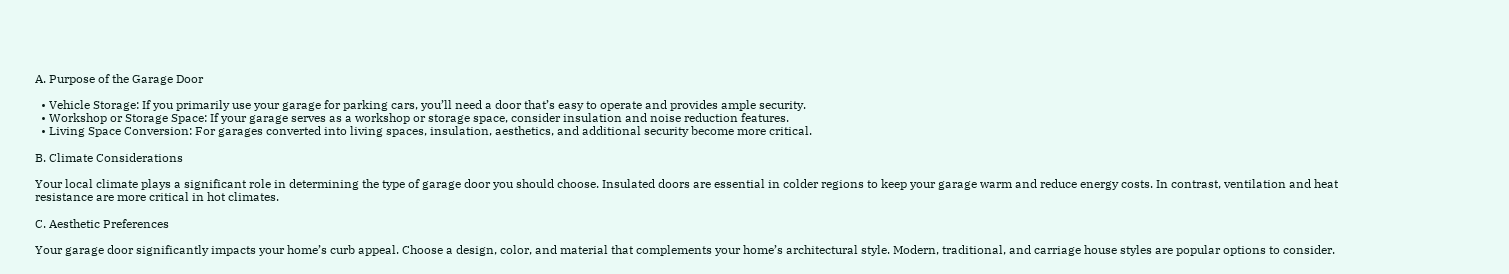A. Purpose of the Garage Door

  • Vehicle Storage: If you primarily use your garage for parking cars, you’ll need a door that’s easy to operate and provides ample security.
  • Workshop or Storage Space: If your garage serves as a workshop or storage space, consider insulation and noise reduction features.
  • Living Space Conversion: For garages converted into living spaces, insulation, aesthetics, and additional security become more critical.

B. Climate Considerations

Your local climate plays a significant role in determining the type of garage door you should choose. Insulated doors are essential in colder regions to keep your garage warm and reduce energy costs. In contrast, ventilation and heat resistance are more critical in hot climates.

C. Aesthetic Preferences

Your garage door significantly impacts your home’s curb appeal. Choose a design, color, and material that complements your home’s architectural style. Modern, traditional, and carriage house styles are popular options to consider.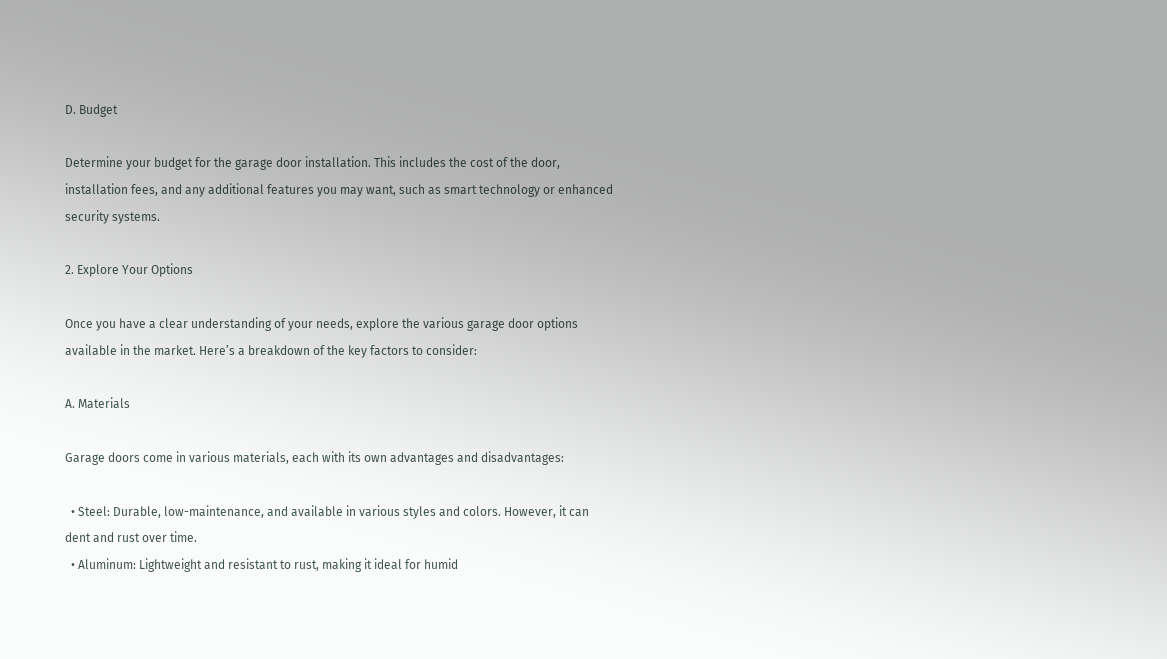D. Budget

Determine your budget for the garage door installation. This includes the cost of the door, installation fees, and any additional features you may want, such as smart technology or enhanced security systems.

2. Explore Your Options

Once you have a clear understanding of your needs, explore the various garage door options available in the market. Here’s a breakdown of the key factors to consider:

A. Materials

Garage doors come in various materials, each with its own advantages and disadvantages:

  • Steel: Durable, low-maintenance, and available in various styles and colors. However, it can dent and rust over time.
  • Aluminum: Lightweight and resistant to rust, making it ideal for humid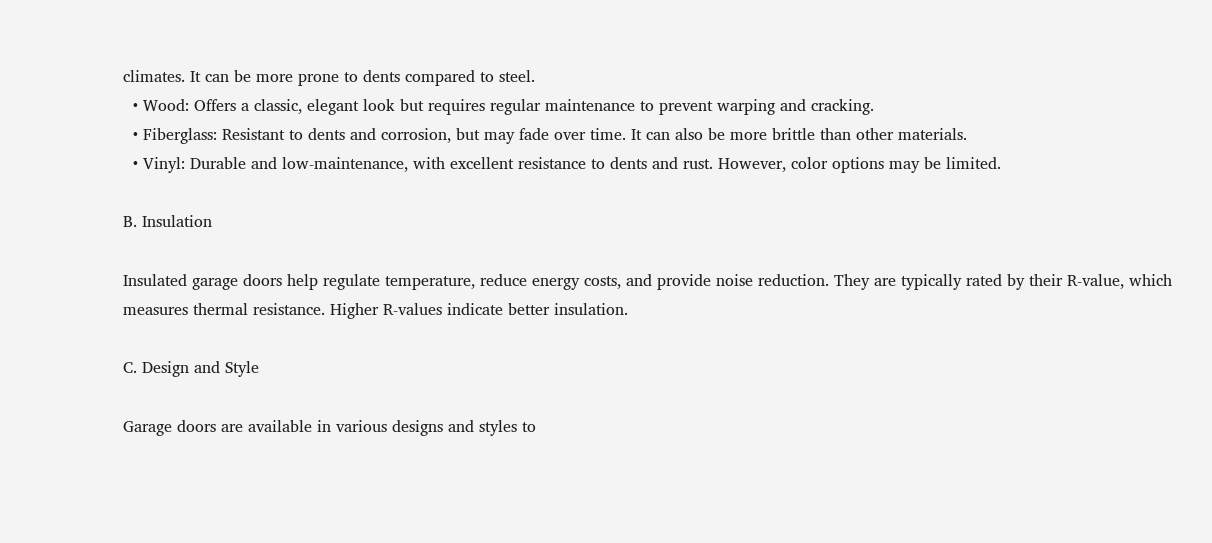climates. It can be more prone to dents compared to steel.
  • Wood: Offers a classic, elegant look but requires regular maintenance to prevent warping and cracking.
  • Fiberglass: Resistant to dents and corrosion, but may fade over time. It can also be more brittle than other materials.
  • Vinyl: Durable and low-maintenance, with excellent resistance to dents and rust. However, color options may be limited.

B. Insulation

Insulated garage doors help regulate temperature, reduce energy costs, and provide noise reduction. They are typically rated by their R-value, which measures thermal resistance. Higher R-values indicate better insulation.

C. Design and Style

Garage doors are available in various designs and styles to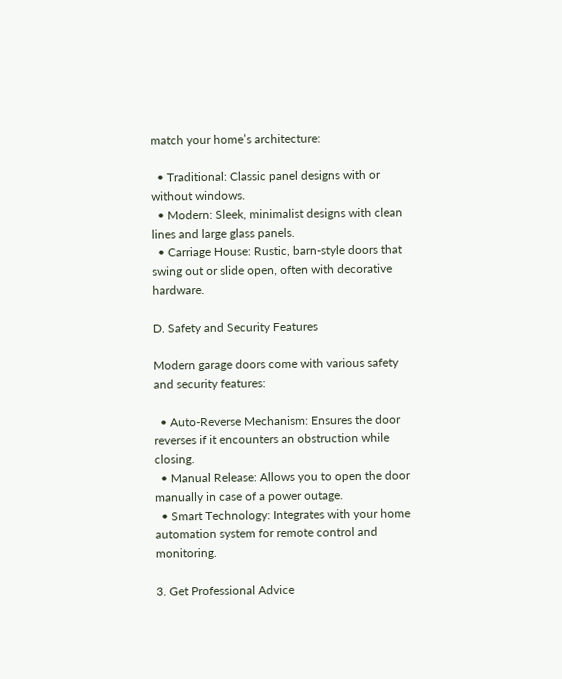match your home’s architecture:

  • Traditional: Classic panel designs with or without windows.
  • Modern: Sleek, minimalist designs with clean lines and large glass panels.
  • Carriage House: Rustic, barn-style doors that swing out or slide open, often with decorative hardware.

D. Safety and Security Features

Modern garage doors come with various safety and security features:

  • Auto-Reverse Mechanism: Ensures the door reverses if it encounters an obstruction while closing.
  • Manual Release: Allows you to open the door manually in case of a power outage.
  • Smart Technology: Integrates with your home automation system for remote control and monitoring.

3. Get Professional Advice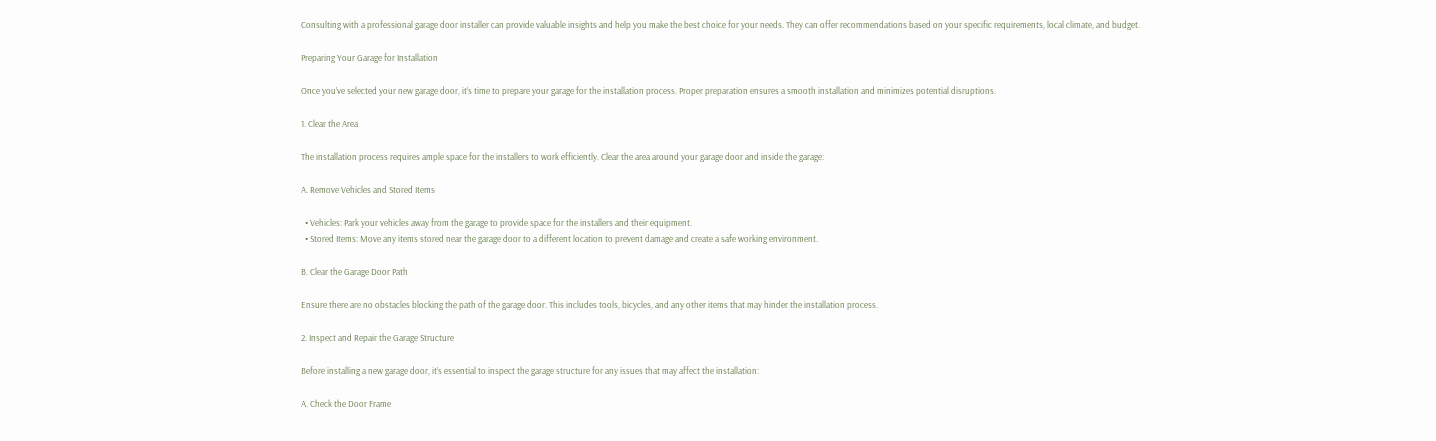Consulting with a professional garage door installer can provide valuable insights and help you make the best choice for your needs. They can offer recommendations based on your specific requirements, local climate, and budget.

Preparing Your Garage for Installation

Once you’ve selected your new garage door, it’s time to prepare your garage for the installation process. Proper preparation ensures a smooth installation and minimizes potential disruptions.

1. Clear the Area

The installation process requires ample space for the installers to work efficiently. Clear the area around your garage door and inside the garage:

A. Remove Vehicles and Stored Items

  • Vehicles: Park your vehicles away from the garage to provide space for the installers and their equipment.
  • Stored Items: Move any items stored near the garage door to a different location to prevent damage and create a safe working environment.

B. Clear the Garage Door Path

Ensure there are no obstacles blocking the path of the garage door. This includes tools, bicycles, and any other items that may hinder the installation process.

2. Inspect and Repair the Garage Structure

Before installing a new garage door, it’s essential to inspect the garage structure for any issues that may affect the installation:

A. Check the Door Frame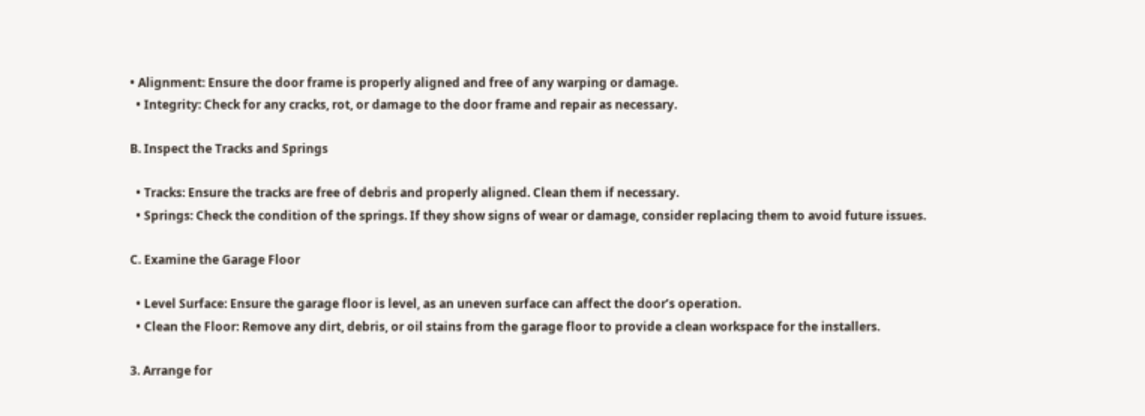• Alignment: Ensure the door frame is properly aligned and free of any warping or damage.
  • Integrity: Check for any cracks, rot, or damage to the door frame and repair as necessary.

B. Inspect the Tracks and Springs

  • Tracks: Ensure the tracks are free of debris and properly aligned. Clean them if necessary.
  • Springs: Check the condition of the springs. If they show signs of wear or damage, consider replacing them to avoid future issues.

C. Examine the Garage Floor

  • Level Surface: Ensure the garage floor is level, as an uneven surface can affect the door’s operation.
  • Clean the Floor: Remove any dirt, debris, or oil stains from the garage floor to provide a clean workspace for the installers.

3. Arrange for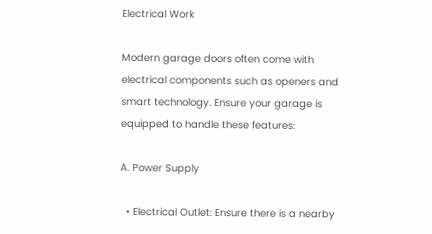Electrical Work

Modern garage doors often come with electrical components such as openers and smart technology. Ensure your garage is equipped to handle these features:

A. Power Supply

  • Electrical Outlet: Ensure there is a nearby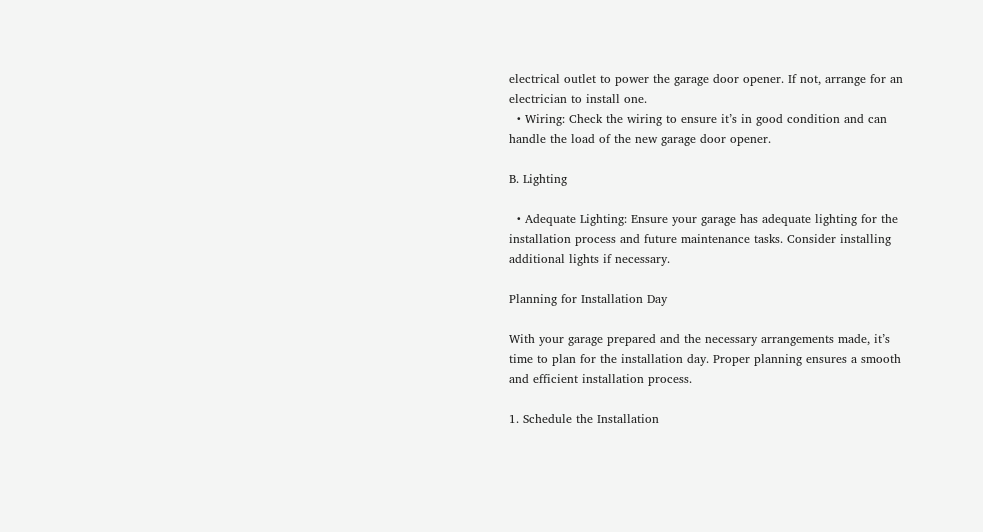electrical outlet to power the garage door opener. If not, arrange for an electrician to install one.
  • Wiring: Check the wiring to ensure it’s in good condition and can handle the load of the new garage door opener.

B. Lighting

  • Adequate Lighting: Ensure your garage has adequate lighting for the installation process and future maintenance tasks. Consider installing additional lights if necessary.

Planning for Installation Day

With your garage prepared and the necessary arrangements made, it’s time to plan for the installation day. Proper planning ensures a smooth and efficient installation process.

1. Schedule the Installation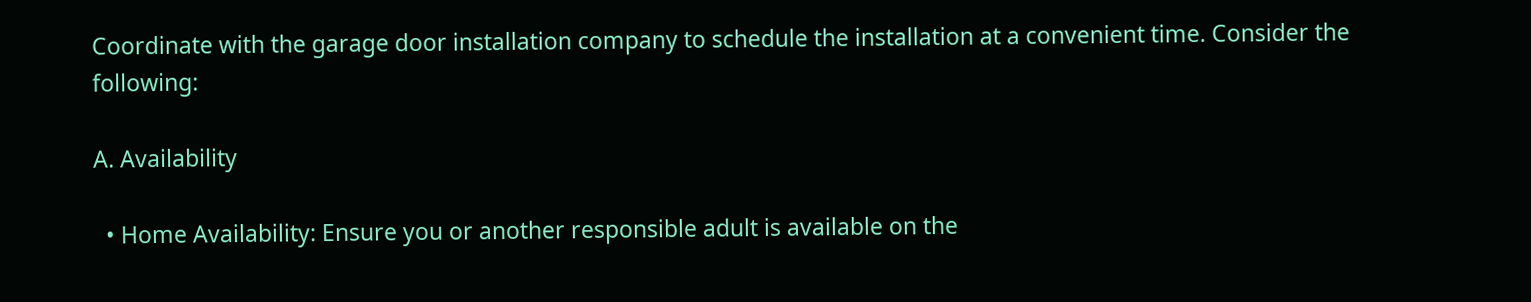Coordinate with the garage door installation company to schedule the installation at a convenient time. Consider the following:

A. Availability

  • Home Availability: Ensure you or another responsible adult is available on the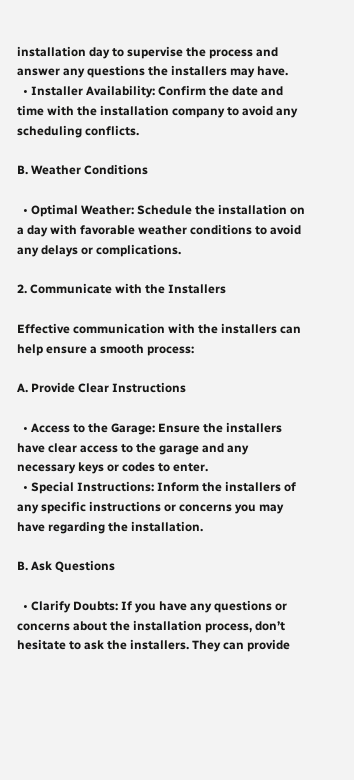installation day to supervise the process and answer any questions the installers may have.
  • Installer Availability: Confirm the date and time with the installation company to avoid any scheduling conflicts.

B. Weather Conditions

  • Optimal Weather: Schedule the installation on a day with favorable weather conditions to avoid any delays or complications.

2. Communicate with the Installers

Effective communication with the installers can help ensure a smooth process:

A. Provide Clear Instructions

  • Access to the Garage: Ensure the installers have clear access to the garage and any necessary keys or codes to enter.
  • Special Instructions: Inform the installers of any specific instructions or concerns you may have regarding the installation.

B. Ask Questions

  • Clarify Doubts: If you have any questions or concerns about the installation process, don’t hesitate to ask the installers. They can provide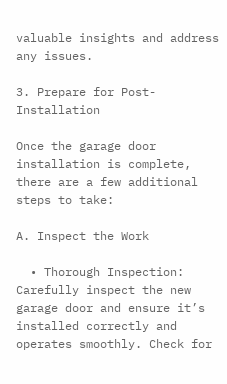valuable insights and address any issues.

3. Prepare for Post-Installation

Once the garage door installation is complete, there are a few additional steps to take:

A. Inspect the Work

  • Thorough Inspection: Carefully inspect the new garage door and ensure it’s installed correctly and operates smoothly. Check for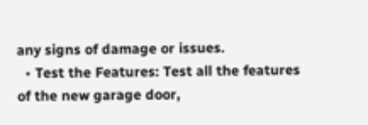any signs of damage or issues.
  • Test the Features: Test all the features of the new garage door,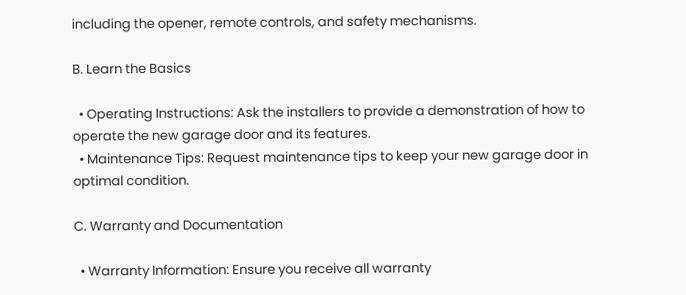including the opener, remote controls, and safety mechanisms.

B. Learn the Basics

  • Operating Instructions: Ask the installers to provide a demonstration of how to operate the new garage door and its features.
  • Maintenance Tips: Request maintenance tips to keep your new garage door in optimal condition.

C. Warranty and Documentation

  • Warranty Information: Ensure you receive all warranty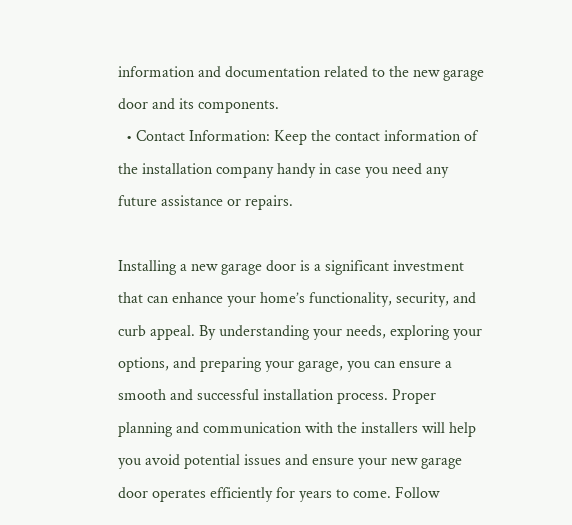information and documentation related to the new garage door and its components.
  • Contact Information: Keep the contact information of the installation company handy in case you need any future assistance or repairs.

Installing a new garage door is a significant investment that can enhance your home’s functionality, security, and curb appeal. By understanding your needs, exploring your options, and preparing your garage, you can ensure a smooth and successful installation process. Proper planning and communication with the installers will help you avoid potential issues and ensure your new garage door operates efficiently for years to come. Follow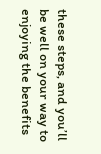these steps, and you’ll be well on your way to enjoying the benefits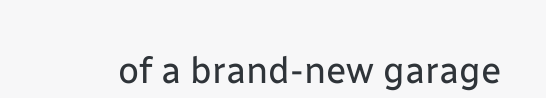of a brand-new garage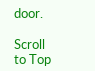door.

Scroll to Top